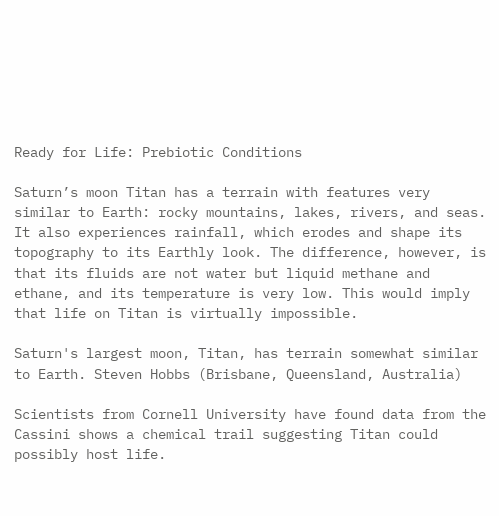Ready for Life: Prebiotic Conditions

Saturn’s moon Titan has a terrain with features very similar to Earth: rocky mountains, lakes, rivers, and seas. It also experiences rainfall, which erodes and shape its topography to its Earthly look. The difference, however, is that its fluids are not water but liquid methane and ethane, and its temperature is very low. This would imply that life on Titan is virtually impossible.

Saturn's largest moon, Titan, has terrain somewhat similar to Earth. Steven Hobbs (Brisbane, Queensland, Australia)

Scientists from Cornell University have found data from the Cassini shows a chemical trail suggesting Titan could possibly host life.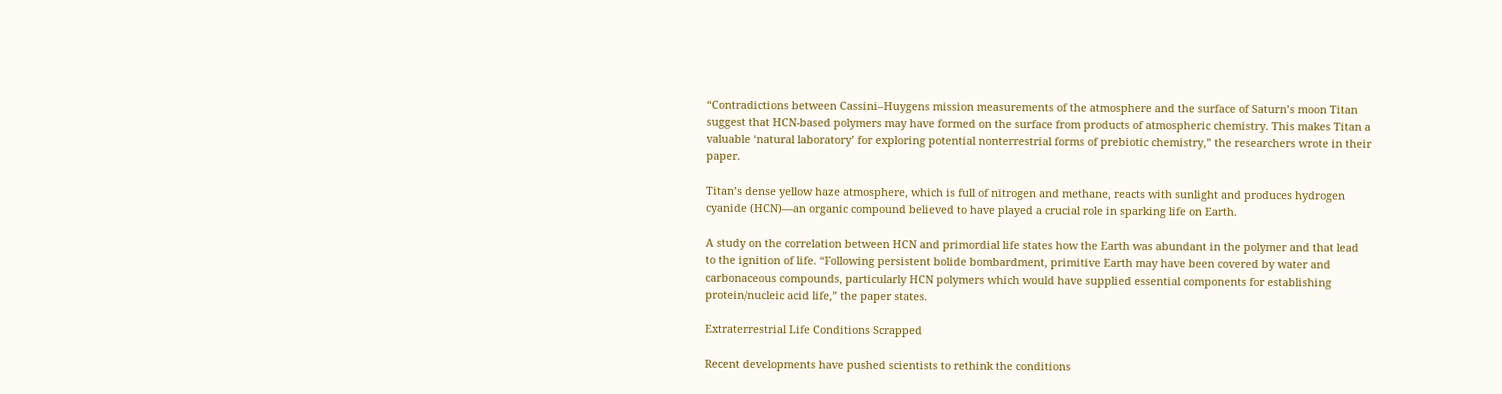“Contradictions between Cassini–Huygens mission measurements of the atmosphere and the surface of Saturn’s moon Titan suggest that HCN-based polymers may have formed on the surface from products of atmospheric chemistry. This makes Titan a valuable ‘natural laboratory’ for exploring potential nonterrestrial forms of prebiotic chemistry,” the researchers wrote in their paper.

Titan’s dense yellow haze atmosphere, which is full of nitrogen and methane, reacts with sunlight and produces hydrogen cyanide (HCN)—an organic compound believed to have played a crucial role in sparking life on Earth.

A study on the correlation between HCN and primordial life states how the Earth was abundant in the polymer and that lead to the ignition of life. “Following persistent bolide bombardment, primitive Earth may have been covered by water and carbonaceous compounds, particularly HCN polymers which would have supplied essential components for establishing protein/nucleic acid life,” the paper states.

Extraterrestrial Life Conditions Scrapped

Recent developments have pushed scientists to rethink the conditions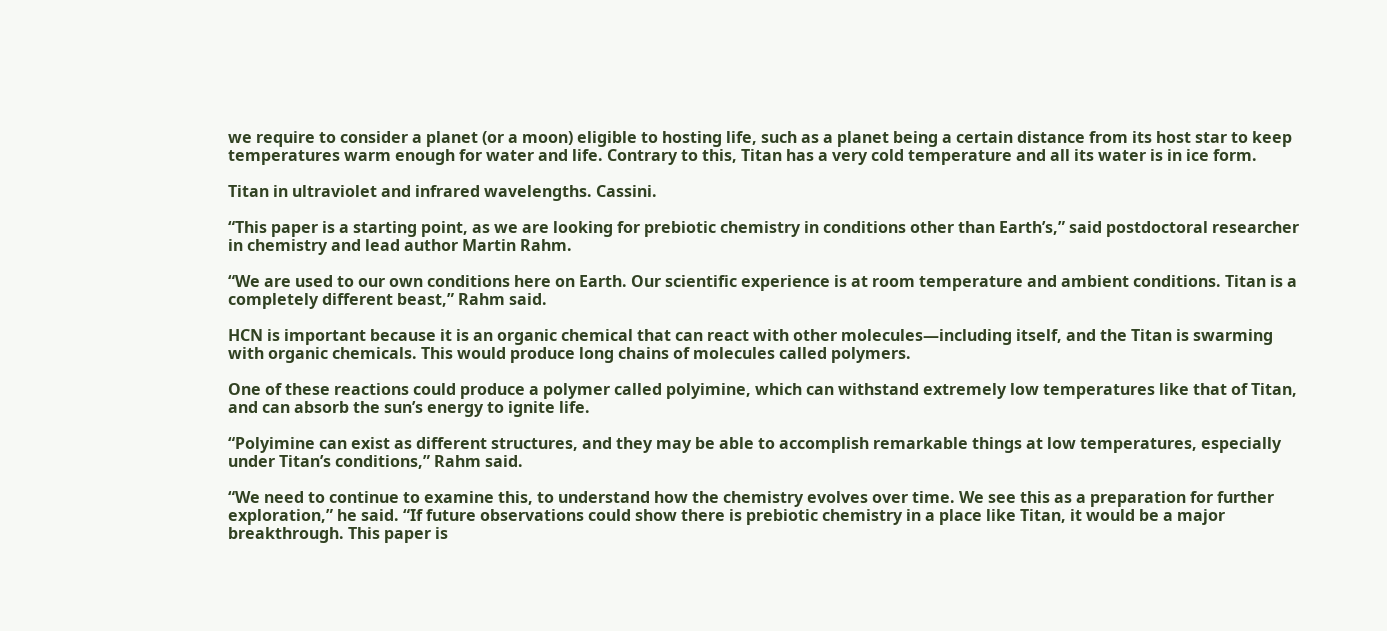we require to consider a planet (or a moon) eligible to hosting life, such as a planet being a certain distance from its host star to keep temperatures warm enough for water and life. Contrary to this, Titan has a very cold temperature and all its water is in ice form.

Titan in ultraviolet and infrared wavelengths. Cassini.

“This paper is a starting point, as we are looking for prebiotic chemistry in conditions other than Earth’s,” said postdoctoral researcher in chemistry and lead author Martin Rahm.

“We are used to our own conditions here on Earth. Our scientific experience is at room temperature and ambient conditions. Titan is a completely different beast,” Rahm said.

HCN is important because it is an organic chemical that can react with other molecules—including itself, and the Titan is swarming with organic chemicals. This would produce long chains of molecules called polymers.

One of these reactions could produce a polymer called polyimine, which can withstand extremely low temperatures like that of Titan, and can absorb the sun’s energy to ignite life.

“Polyimine can exist as different structures, and they may be able to accomplish remarkable things at low temperatures, especially under Titan’s conditions,” Rahm said.

“We need to continue to examine this, to understand how the chemistry evolves over time. We see this as a preparation for further exploration,” he said. “If future observations could show there is prebiotic chemistry in a place like Titan, it would be a major breakthrough. This paper is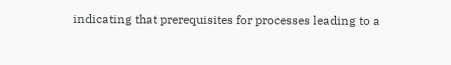indicating that prerequisites for processes leading to a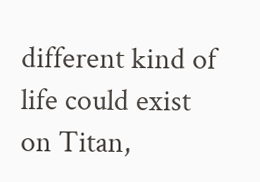different kind of life could exist on Titan,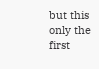but this only the first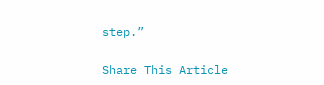step.”

Share This Article